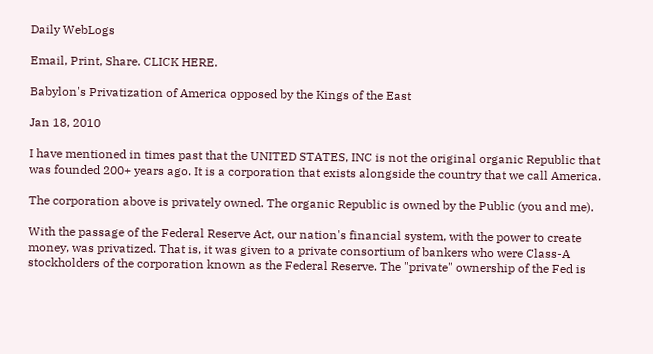Daily WebLogs

Email, Print, Share. CLICK HERE.

Babylon's Privatization of America opposed by the Kings of the East

Jan 18, 2010

I have mentioned in times past that the UNITED STATES, INC is not the original organic Republic that was founded 200+ years ago. It is a corporation that exists alongside the country that we call America.

The corporation above is privately owned. The organic Republic is owned by the Public (you and me).

With the passage of the Federal Reserve Act, our nation's financial system, with the power to create money, was privatized. That is, it was given to a private consortium of bankers who were Class-A stockholders of the corporation known as the Federal Reserve. The "private" ownership of the Fed is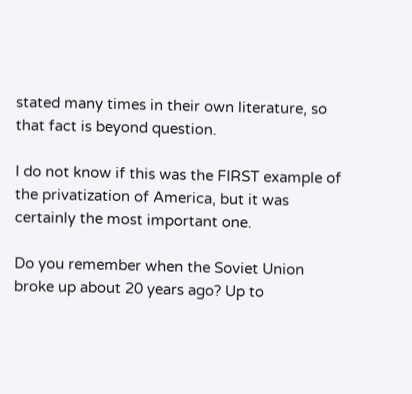stated many times in their own literature, so that fact is beyond question.

I do not know if this was the FIRST example of the privatization of America, but it was certainly the most important one.

Do you remember when the Soviet Union broke up about 20 years ago? Up to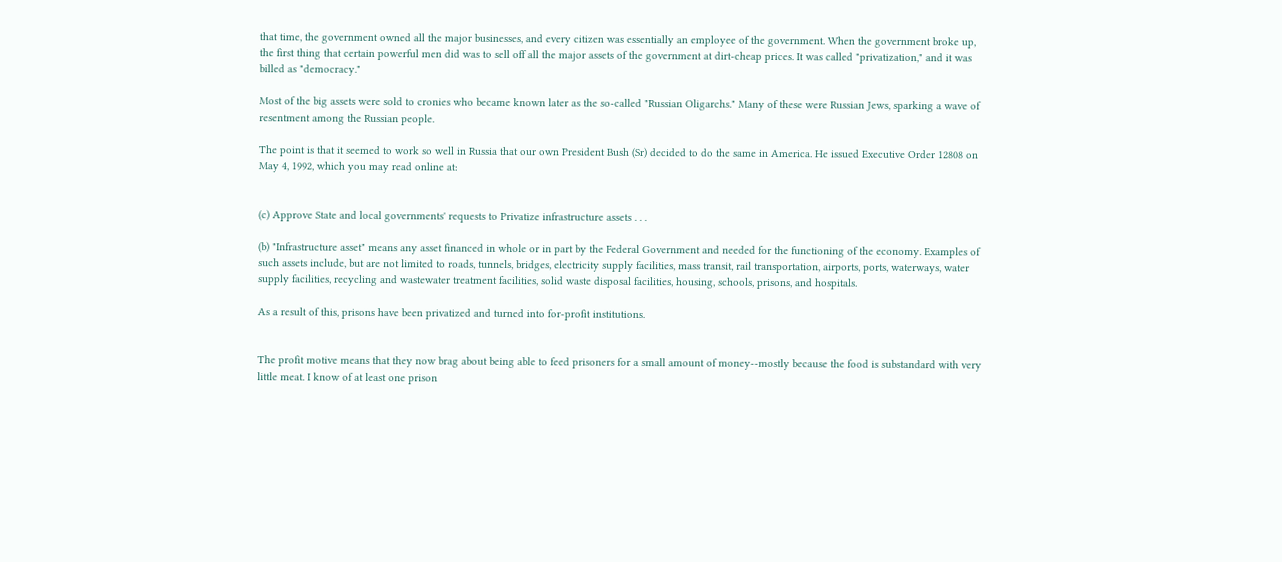that time, the government owned all the major businesses, and every citizen was essentially an employee of the government. When the government broke up, the first thing that certain powerful men did was to sell off all the major assets of the government at dirt-cheap prices. It was called "privatization," and it was billed as "democracy."

Most of the big assets were sold to cronies who became known later as the so-called "Russian Oligarchs." Many of these were Russian Jews, sparking a wave of resentment among the Russian people.

The point is that it seemed to work so well in Russia that our own President Bush (Sr) decided to do the same in America. He issued Executive Order 12808 on May 4, 1992, which you may read online at:


(c) Approve State and local governments' requests to Privatize infrastructure assets . . .

(b) "Infrastructure asset" means any asset financed in whole or in part by the Federal Government and needed for the functioning of the economy. Examples of such assets include, but are not limited to roads, tunnels, bridges, electricity supply facilities, mass transit, rail transportation, airports, ports, waterways, water supply facilities, recycling and wastewater treatment facilities, solid waste disposal facilities, housing, schools, prisons, and hospitals.

As a result of this, prisons have been privatized and turned into for-profit institutions.


The profit motive means that they now brag about being able to feed prisoners for a small amount of money--mostly because the food is substandard with very little meat. I know of at least one prison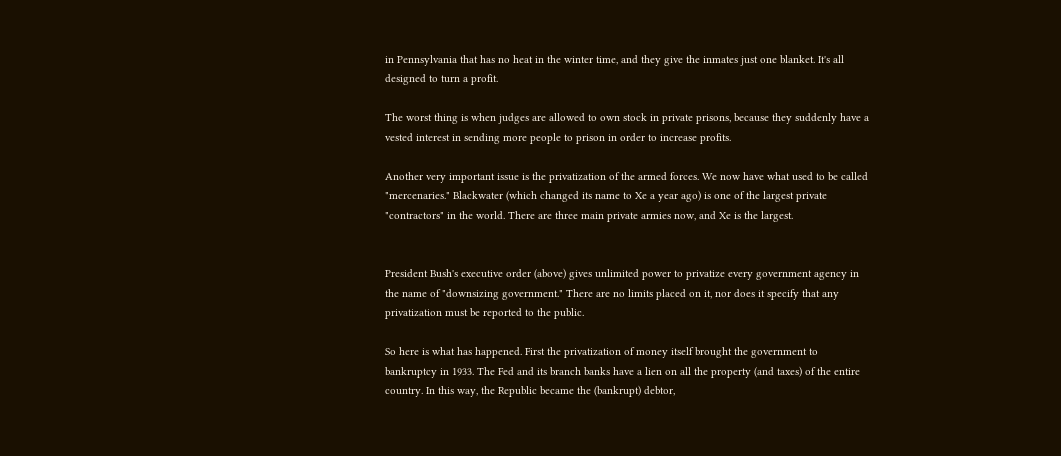in Pennsylvania that has no heat in the winter time, and they give the inmates just one blanket. It's all designed to turn a profit.

The worst thing is when judges are allowed to own stock in private prisons, because they suddenly have a vested interest in sending more people to prison in order to increase profits.

Another very important issue is the privatization of the armed forces. We now have what used to be called "mercenaries." Blackwater (which changed its name to Xe a year ago) is one of the largest private "contractors" in the world. There are three main private armies now, and Xe is the largest.


President Bush's executive order (above) gives unlimited power to privatize every government agency in the name of "downsizing government." There are no limits placed on it, nor does it specify that any privatization must be reported to the public.

So here is what has happened. First the privatization of money itself brought the government to bankruptcy in 1933. The Fed and its branch banks have a lien on all the property (and taxes) of the entire country. In this way, the Republic became the (bankrupt) debtor,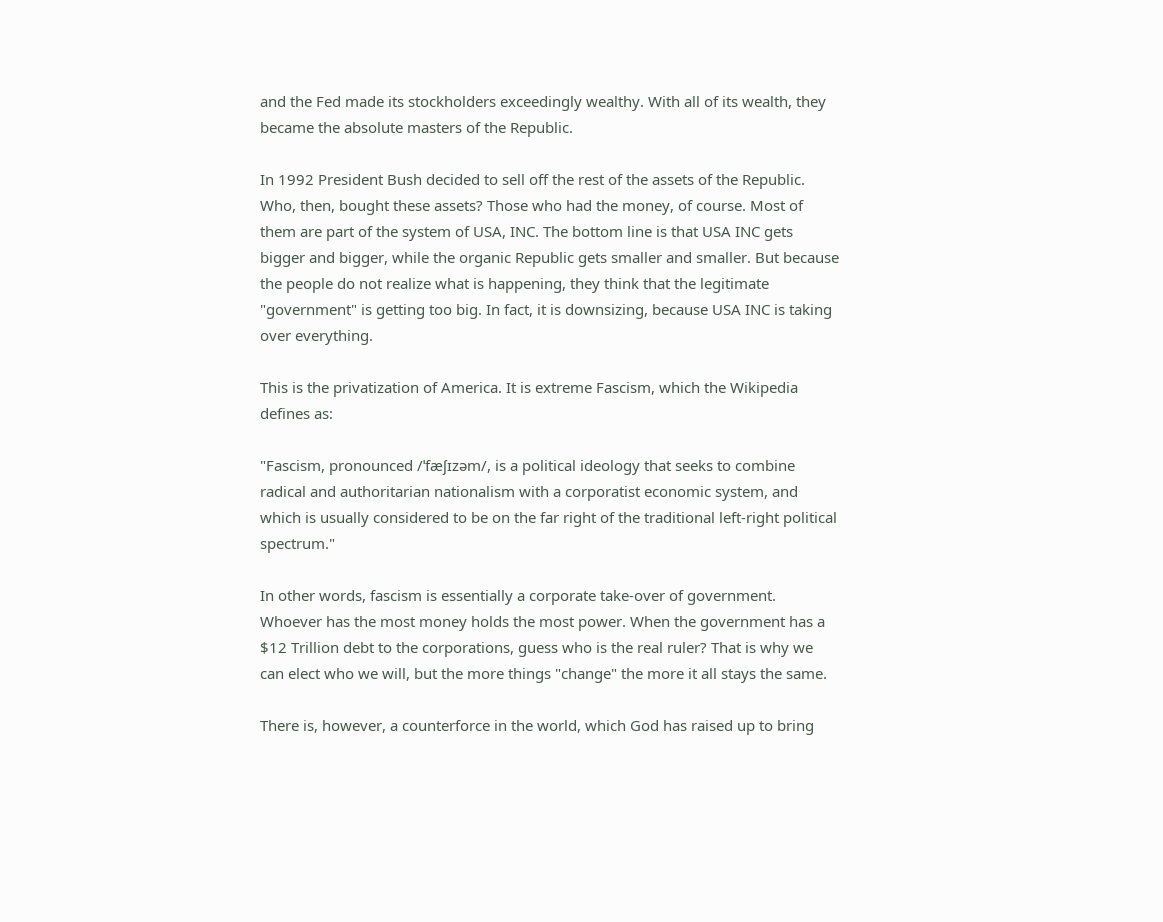and the Fed made its stockholders exceedingly wealthy. With all of its wealth, they became the absolute masters of the Republic.

In 1992 President Bush decided to sell off the rest of the assets of the Republic. Who, then, bought these assets? Those who had the money, of course. Most of them are part of the system of USA, INC. The bottom line is that USA INC gets bigger and bigger, while the organic Republic gets smaller and smaller. But because the people do not realize what is happening, they think that the legitimate "government" is getting too big. In fact, it is downsizing, because USA INC is taking over everything.

This is the privatization of America. It is extreme Fascism, which the Wikipedia defines as:

"Fascism, pronounced /ˈfæʃɪzəm/, is a political ideology that seeks to combine radical and authoritarian nationalism with a corporatist economic system, and which is usually considered to be on the far right of the traditional left-right political spectrum."

In other words, fascism is essentially a corporate take-over of government. Whoever has the most money holds the most power. When the government has a $12 Trillion debt to the corporations, guess who is the real ruler? That is why we can elect who we will, but the more things "change" the more it all stays the same.

There is, however, a counterforce in the world, which God has raised up to bring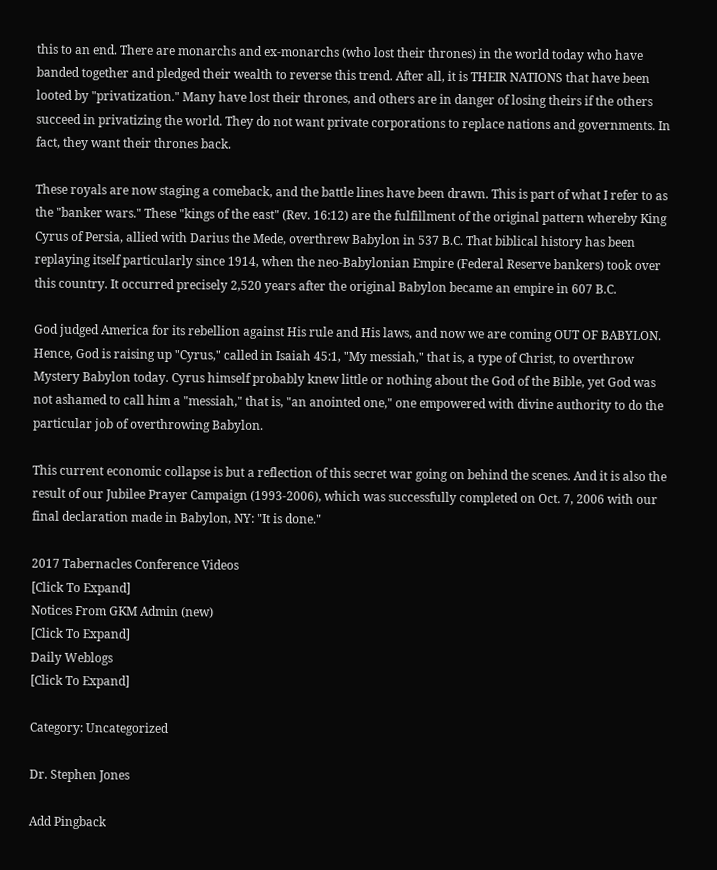this to an end. There are monarchs and ex-monarchs (who lost their thrones) in the world today who have banded together and pledged their wealth to reverse this trend. After all, it is THEIR NATIONS that have been looted by "privatization." Many have lost their thrones, and others are in danger of losing theirs if the others succeed in privatizing the world. They do not want private corporations to replace nations and governments. In fact, they want their thrones back.

These royals are now staging a comeback, and the battle lines have been drawn. This is part of what I refer to as the "banker wars." These "kings of the east" (Rev. 16:12) are the fulfillment of the original pattern whereby King Cyrus of Persia, allied with Darius the Mede, overthrew Babylon in 537 B.C. That biblical history has been replaying itself particularly since 1914, when the neo-Babylonian Empire (Federal Reserve bankers) took over this country. It occurred precisely 2,520 years after the original Babylon became an empire in 607 B.C.

God judged America for its rebellion against His rule and His laws, and now we are coming OUT OF BABYLON. Hence, God is raising up "Cyrus," called in Isaiah 45:1, "My messiah," that is, a type of Christ, to overthrow Mystery Babylon today. Cyrus himself probably knew little or nothing about the God of the Bible, yet God was not ashamed to call him a "messiah," that is, "an anointed one," one empowered with divine authority to do the particular job of overthrowing Babylon.

This current economic collapse is but a reflection of this secret war going on behind the scenes. And it is also the result of our Jubilee Prayer Campaign (1993-2006), which was successfully completed on Oct. 7, 2006 with our final declaration made in Babylon, NY: "It is done."

2017 Tabernacles Conference Videos
[Click To Expand]
Notices From GKM Admin (new)
[Click To Expand]
Daily Weblogs
[Click To Expand]

Category: Uncategorized

Dr. Stephen Jones

Add Pingback